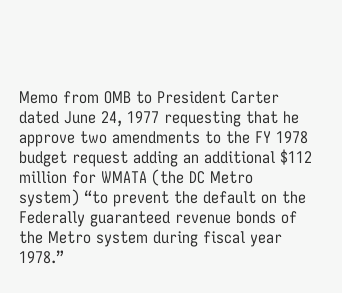Memo from OMB to President Carter dated June 24, 1977 requesting that he approve two amendments to the FY 1978 budget request adding an additional $112 million for WMATA (the DC Metro system) “to prevent the default on the Federally guaranteed revenue bonds of the Metro system during fiscal year 1978.”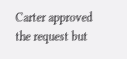Carter approved the request but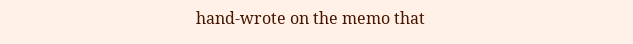hand-wrote on the memo that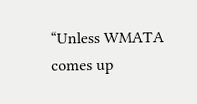“Unless WMATA comes up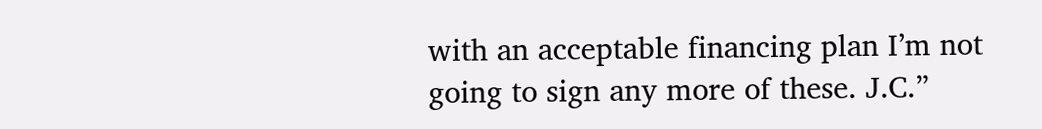with an acceptable financing plan I’m not going to sign any more of these. J.C.”